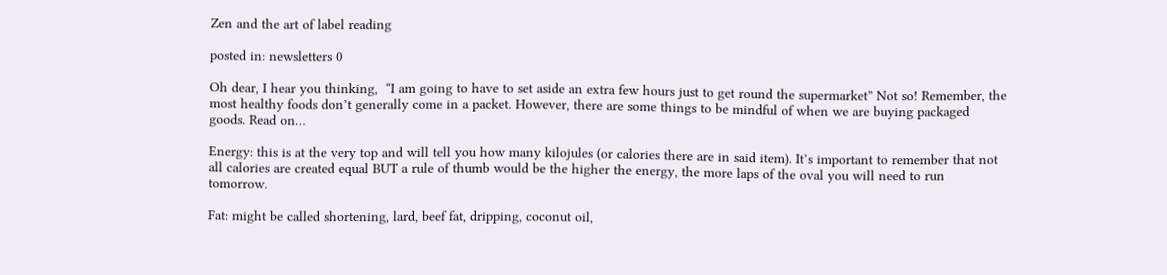Zen and the art of label reading

posted in: newsletters 0

Oh dear, I hear you thinking,  “I am going to have to set aside an extra few hours just to get round the supermarket” Not so! Remember, the most healthy foods don’t generally come in a packet. However, there are some things to be mindful of when we are buying packaged goods. Read on…

Energy: this is at the very top and will tell you how many kilojules (or calories there are in said item). It’s important to remember that not all calories are created equal BUT a rule of thumb would be the higher the energy, the more laps of the oval you will need to run tomorrow.

Fat: might be called shortening, lard, beef fat, dripping, coconut oil,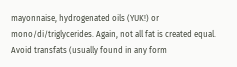mayonnaise, hydrogenated oils (YUK!) or mono/di/triglycerides. Again, not all fat is created equal. Avoid transfats (usually found in any form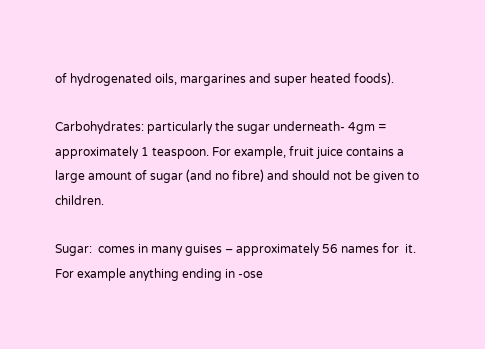of hydrogenated oils, margarines and super heated foods).

Carbohydrates: particularly the sugar underneath- 4gm = approximately 1 teaspoon. For example, fruit juice contains a large amount of sugar (and no fibre) and should not be given to children.

Sugar:  comes in many guises – approximately 56 names for  it. For example anything ending in -ose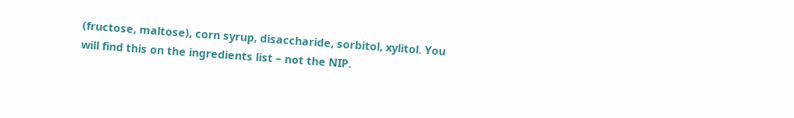(fructose, maltose), corn syrup, disaccharide, sorbitol, xylitol. You will find this on the ingredients list – not the NIP.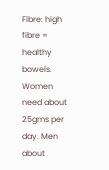Fibre: high fibre = healthy bowels. Women need about 25gms per day. Men about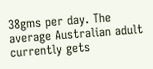38gms per day. The average Australian adult currently gets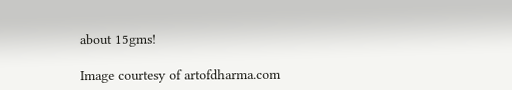about 15gms!

Image courtesy of artofdharma.com